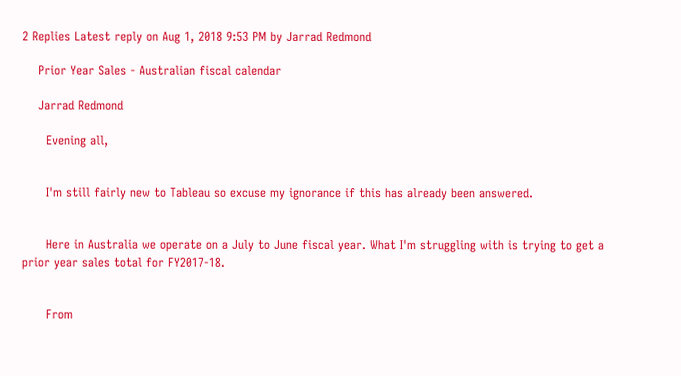2 Replies Latest reply on Aug 1, 2018 9:53 PM by Jarrad Redmond

    Prior Year Sales - Australian fiscal calendar

    Jarrad Redmond

      Evening all,


      I'm still fairly new to Tableau so excuse my ignorance if this has already been answered.


      Here in Australia we operate on a July to June fiscal year. What I'm struggling with is trying to get a prior year sales total for FY2017-18.


      From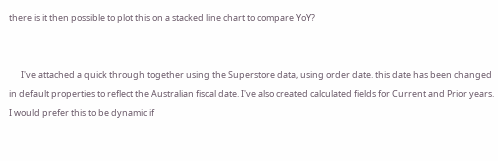there is it then possible to plot this on a stacked line chart to compare YoY?


      I've attached a quick through together using the Superstore data, using order date. this date has been changed in default properties to reflect the Australian fiscal date. I've also created calculated fields for Current and Prior years. I would prefer this to be dynamic if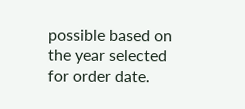possible based on the year selected for order date.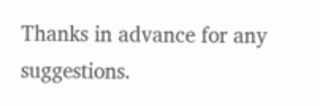Thanks in advance for any suggestions.